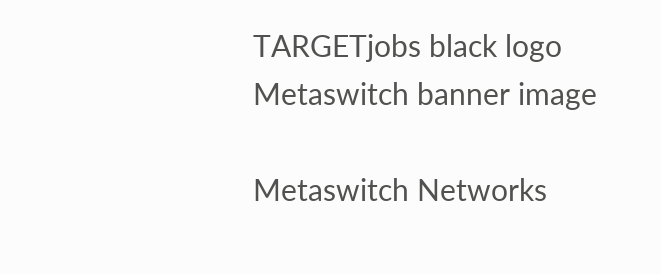TARGETjobs black logo
Metaswitch banner image

Metaswitch Networks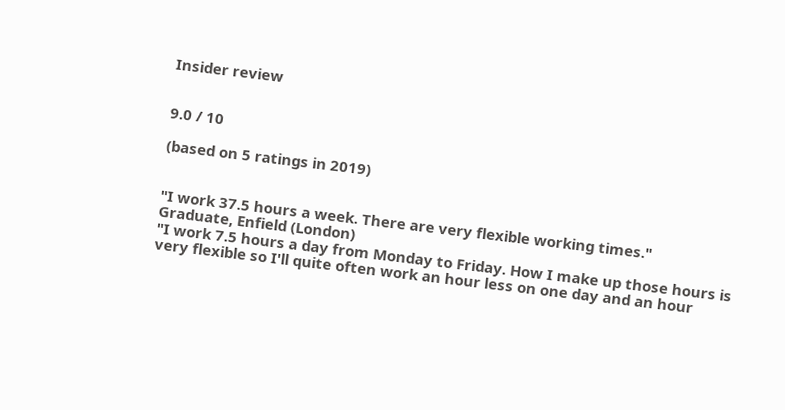Insider review


9.0 / 10

(based on 5 ratings in 2019)


"I work 37.5 hours a week. There are very flexible working times."
Graduate, Enfield (London)
"I work 7.5 hours a day from Monday to Friday. How I make up those hours is very flexible so I'll quite often work an hour less on one day and an hour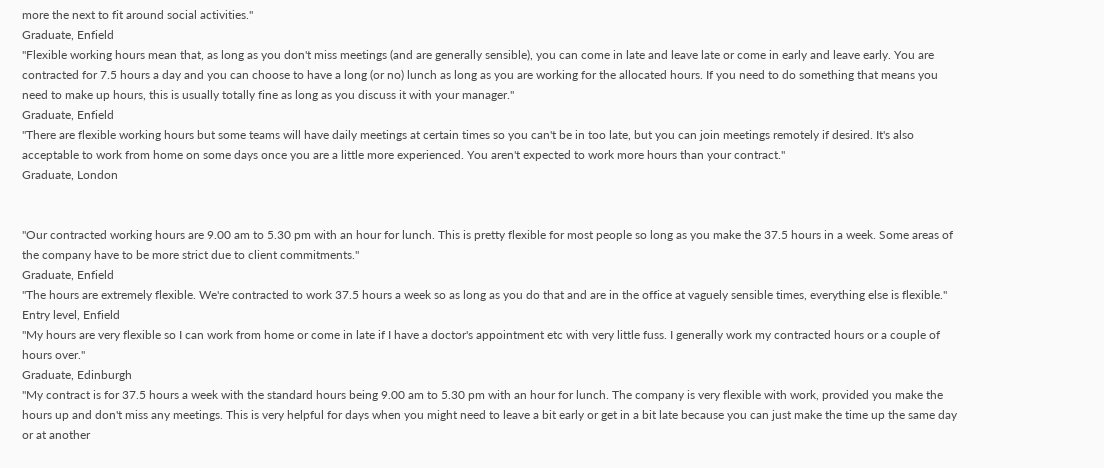more the next to fit around social activities."
Graduate, Enfield
"Flexible working hours mean that, as long as you don't miss meetings (and are generally sensible), you can come in late and leave late or come in early and leave early. You are contracted for 7.5 hours a day and you can choose to have a long (or no) lunch as long as you are working for the allocated hours. If you need to do something that means you need to make up hours, this is usually totally fine as long as you discuss it with your manager."
Graduate, Enfield
"There are flexible working hours but some teams will have daily meetings at certain times so you can't be in too late, but you can join meetings remotely if desired. It's also acceptable to work from home on some days once you are a little more experienced. You aren't expected to work more hours than your contract."
Graduate, London


"Our contracted working hours are 9.00 am to 5.30 pm with an hour for lunch. This is pretty flexible for most people so long as you make the 37.5 hours in a week. Some areas of the company have to be more strict due to client commitments."
Graduate, Enfield
"The hours are extremely flexible. We're contracted to work 37.5 hours a week so as long as you do that and are in the office at vaguely sensible times, everything else is flexible."
Entry level, Enfield
"My hours are very flexible so I can work from home or come in late if I have a doctor's appointment etc with very little fuss. I generally work my contracted hours or a couple of hours over."
Graduate, Edinburgh
"My contract is for 37.5 hours a week with the standard hours being 9.00 am to 5.30 pm with an hour for lunch. The company is very flexible with work, provided you make the hours up and don't miss any meetings. This is very helpful for days when you might need to leave a bit early or get in a bit late because you can just make the time up the same day or at another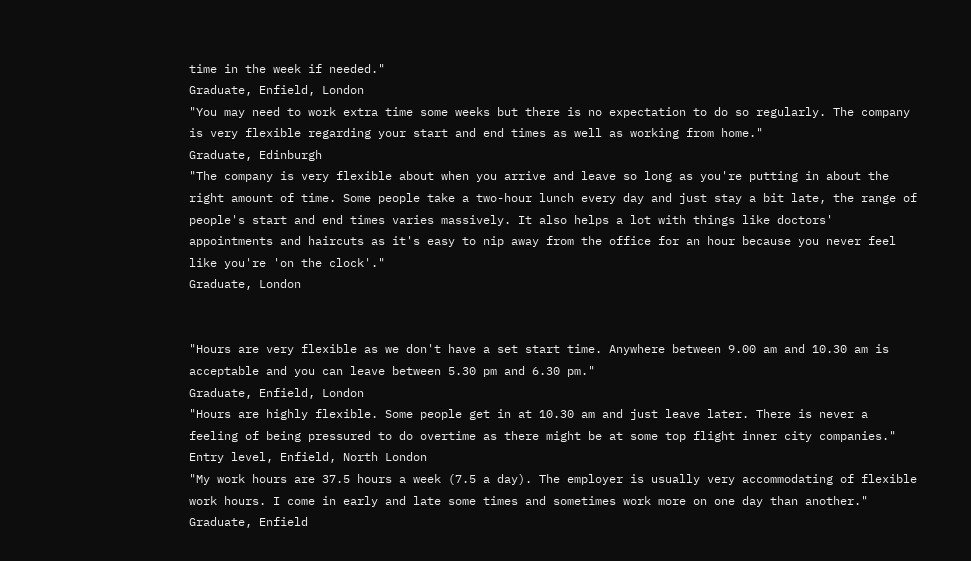time in the week if needed."
Graduate, Enfield, London
"You may need to work extra time some weeks but there is no expectation to do so regularly. The company is very flexible regarding your start and end times as well as working from home."
Graduate, Edinburgh
"The company is very flexible about when you arrive and leave so long as you're putting in about the right amount of time. Some people take a two-hour lunch every day and just stay a bit late, the range of people's start and end times varies massively. It also helps a lot with things like doctors' appointments and haircuts as it's easy to nip away from the office for an hour because you never feel like you're 'on the clock'."
Graduate, London


"Hours are very flexible as we don't have a set start time. Anywhere between 9.00 am and 10.30 am is acceptable and you can leave between 5.30 pm and 6.30 pm."
Graduate, Enfield, London
"Hours are highly flexible. Some people get in at 10.30 am and just leave later. There is never a feeling of being pressured to do overtime as there might be at some top flight inner city companies."
Entry level, Enfield, North London
"My work hours are 37.5 hours a week (7.5 a day). The employer is usually very accommodating of flexible work hours. I come in early and late some times and sometimes work more on one day than another."
Graduate, Enfield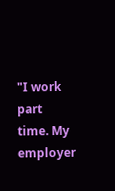"I work part time. My employer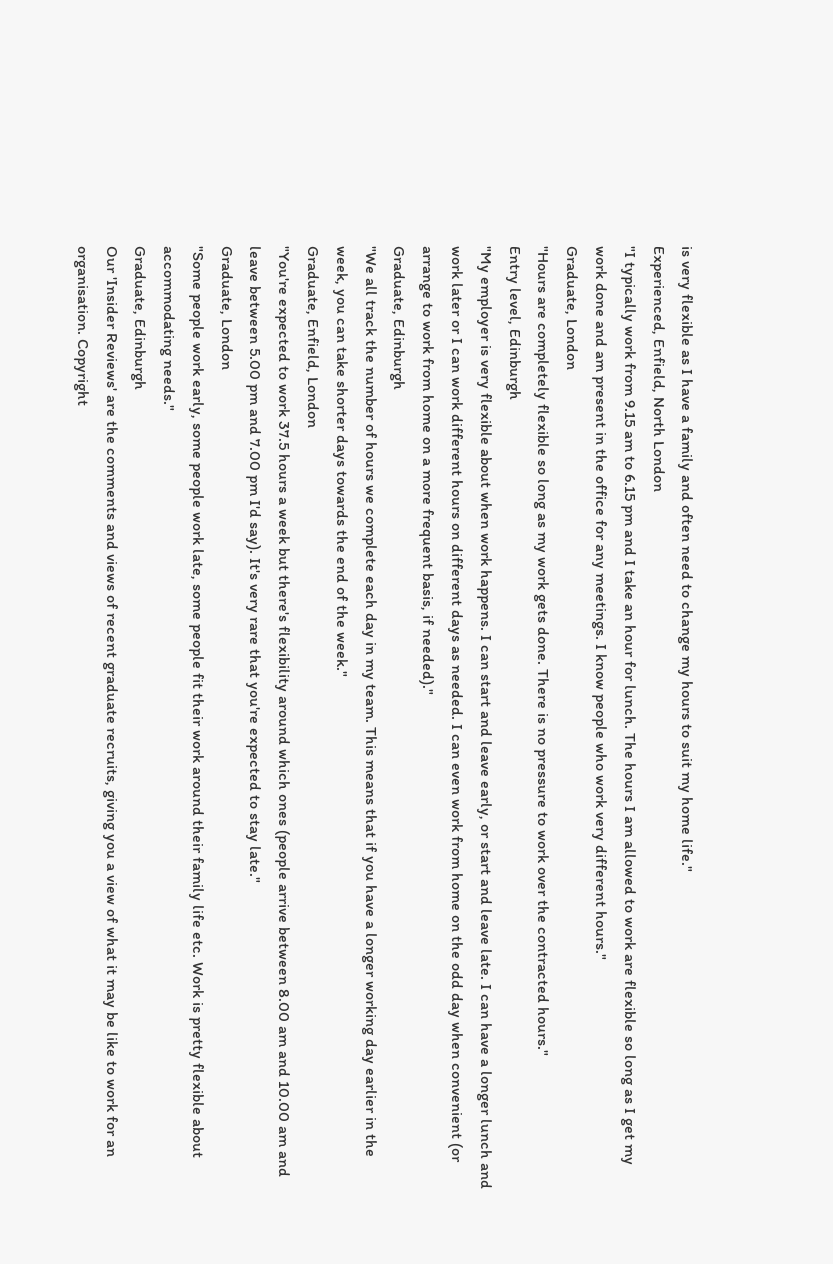is very flexible as I have a family and often need to change my hours to suit my home life."
Experienced, Enfield, North London
"I typically work from 9.15 am to 6.15 pm and I take an hour for lunch. The hours I am allowed to work are flexible so long as I get my work done and am present in the office for any meetings. I know people who work very different hours."
Graduate, London
"Hours are completely flexible so long as my work gets done. There is no pressure to work over the contracted hours."
Entry level, Edinburgh
"My employer is very flexible about when work happens. I can start and leave early, or start and leave late. I can have a longer lunch and work later or I can work different hours on different days as needed. I can even work from home on the odd day when convenient (or arrange to work from home on a more frequent basis, if needed)."
Graduate, Edinburgh
"We all track the number of hours we complete each day in my team. This means that if you have a longer working day earlier in the week, you can take shorter days towards the end of the week."
Graduate, Enfield, London
"You're expected to work 37.5 hours a week but there's flexibility around which ones (people arrive between 8.00 am and 10.00 am and leave between 5.00 pm and 7.00 pm I'd say). It's very rare that you're expected to stay late."
Graduate, London
"Some people work early, some people work late, some people fit their work around their family life etc. Work is pretty flexible about accommodating needs."
Graduate, Edinburgh
Our 'Insider Reviews' are the comments and views of recent graduate recruits, giving you a view of what it may be like to work for an organisation. Copyright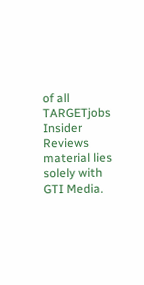of all TARGETjobs Insider Reviews material lies solely with GTI Media.